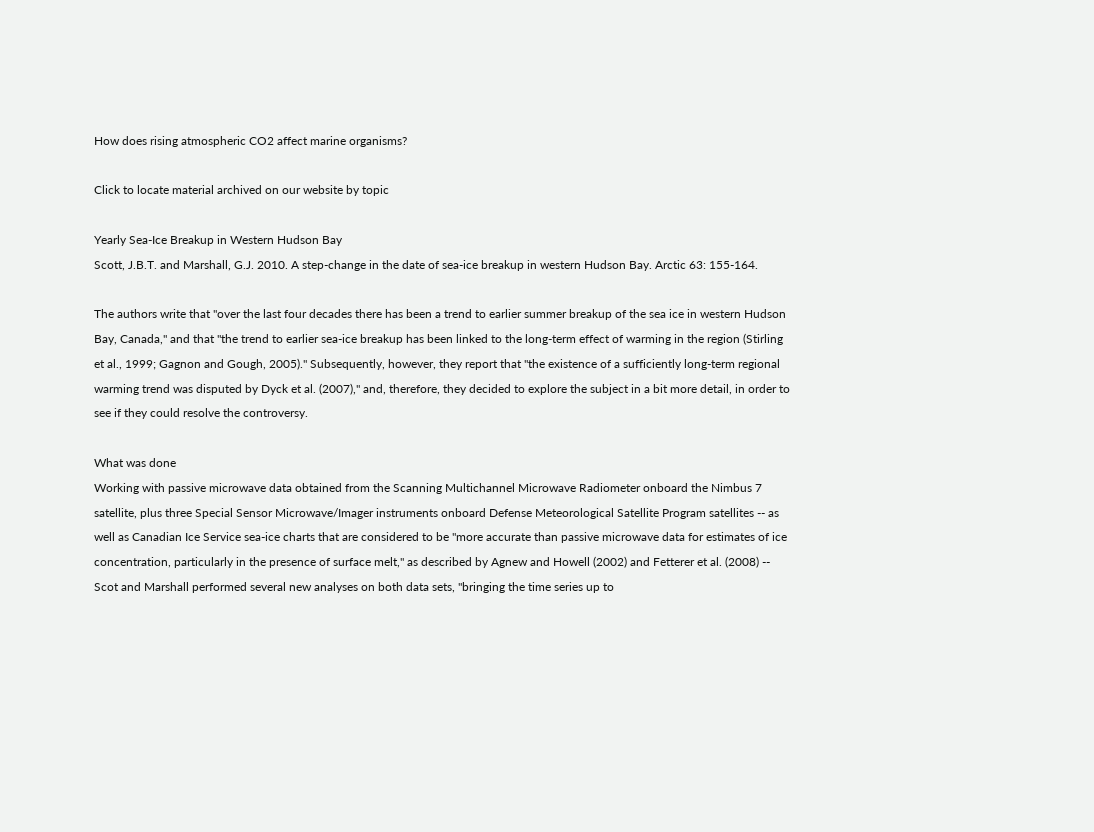How does rising atmospheric CO2 affect marine organisms?

Click to locate material archived on our website by topic

Yearly Sea-Ice Breakup in Western Hudson Bay
Scott, J.B.T. and Marshall, G.J. 2010. A step-change in the date of sea-ice breakup in western Hudson Bay. Arctic 63: 155-164.

The authors write that "over the last four decades there has been a trend to earlier summer breakup of the sea ice in western Hudson Bay, Canada," and that "the trend to earlier sea-ice breakup has been linked to the long-term effect of warming in the region (Stirling et al., 1999; Gagnon and Gough, 2005)." Subsequently, however, they report that "the existence of a sufficiently long-term regional warming trend was disputed by Dyck et al. (2007)," and, therefore, they decided to explore the subject in a bit more detail, in order to see if they could resolve the controversy.

What was done
Working with passive microwave data obtained from the Scanning Multichannel Microwave Radiometer onboard the Nimbus 7 satellite, plus three Special Sensor Microwave/Imager instruments onboard Defense Meteorological Satellite Program satellites -- as well as Canadian Ice Service sea-ice charts that are considered to be "more accurate than passive microwave data for estimates of ice concentration, particularly in the presence of surface melt," as described by Agnew and Howell (2002) and Fetterer et al. (2008) -- Scot and Marshall performed several new analyses on both data sets, "bringing the time series up to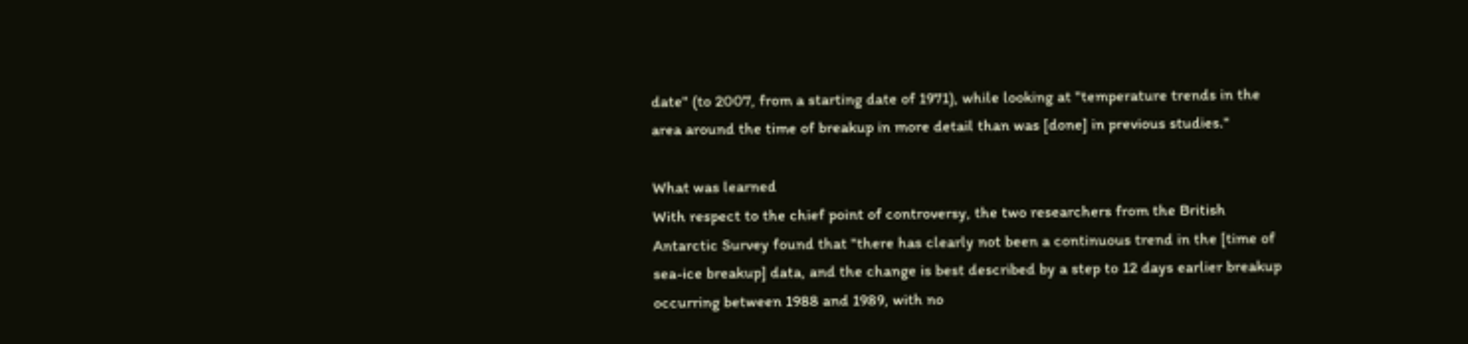date" (to 2007, from a starting date of 1971), while looking at "temperature trends in the area around the time of breakup in more detail than was [done] in previous studies."

What was learned
With respect to the chief point of controversy, the two researchers from the British Antarctic Survey found that "there has clearly not been a continuous trend in the [time of sea-ice breakup] data, and the change is best described by a step to 12 days earlier breakup occurring between 1988 and 1989, with no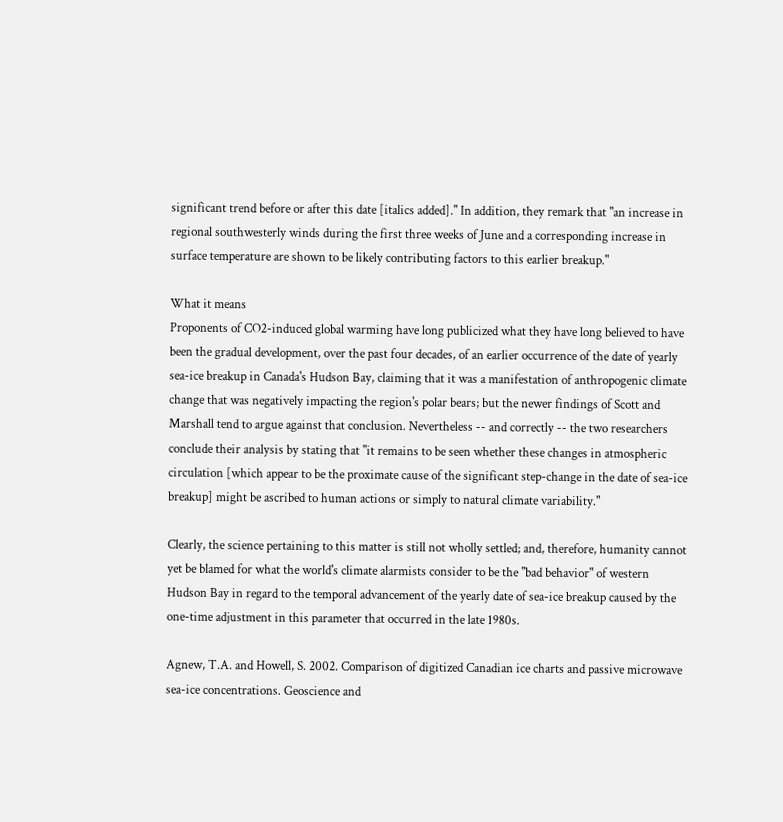significant trend before or after this date [italics added]." In addition, they remark that "an increase in regional southwesterly winds during the first three weeks of June and a corresponding increase in surface temperature are shown to be likely contributing factors to this earlier breakup."

What it means
Proponents of CO2-induced global warming have long publicized what they have long believed to have been the gradual development, over the past four decades, of an earlier occurrence of the date of yearly sea-ice breakup in Canada's Hudson Bay, claiming that it was a manifestation of anthropogenic climate change that was negatively impacting the region's polar bears; but the newer findings of Scott and Marshall tend to argue against that conclusion. Nevertheless -- and correctly -- the two researchers conclude their analysis by stating that "it remains to be seen whether these changes in atmospheric circulation [which appear to be the proximate cause of the significant step-change in the date of sea-ice breakup] might be ascribed to human actions or simply to natural climate variability."

Clearly, the science pertaining to this matter is still not wholly settled; and, therefore, humanity cannot yet be blamed for what the world's climate alarmists consider to be the "bad behavior" of western Hudson Bay in regard to the temporal advancement of the yearly date of sea-ice breakup caused by the one-time adjustment in this parameter that occurred in the late 1980s.

Agnew, T.A. and Howell, S. 2002. Comparison of digitized Canadian ice charts and passive microwave sea-ice concentrations. Geoscience and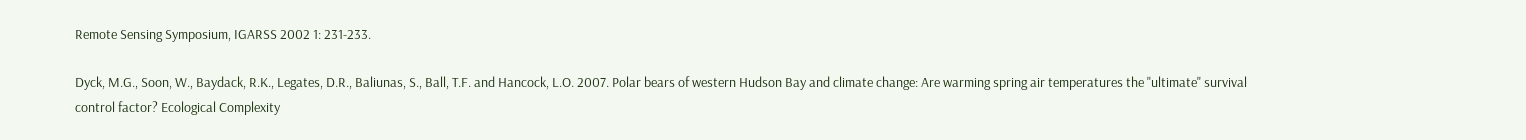Remote Sensing Symposium, IGARSS 2002 1: 231-233.

Dyck, M.G., Soon, W., Baydack, R.K., Legates, D.R., Baliunas, S., Ball, T.F. and Hancock, L.O. 2007. Polar bears of western Hudson Bay and climate change: Are warming spring air temperatures the "ultimate" survival control factor? Ecological Complexity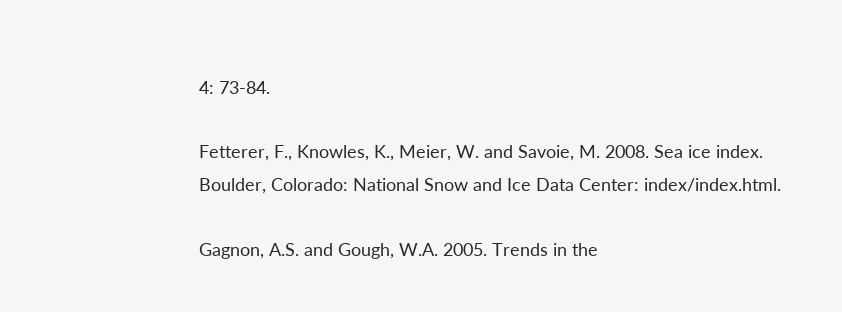4: 73-84.

Fetterer, F., Knowles, K., Meier, W. and Savoie, M. 2008. Sea ice index. Boulder, Colorado: National Snow and Ice Data Center: index/index.html.

Gagnon, A.S. and Gough, W.A. 2005. Trends in the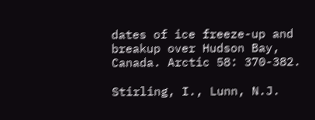dates of ice freeze-up and breakup over Hudson Bay, Canada. Arctic 58: 370-382.

Stirling, I., Lunn, N.J.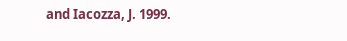and Iacozza, J. 1999.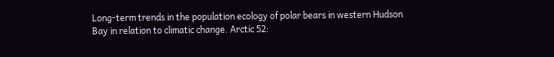Long-term trends in the population ecology of polar bears in western Hudson Bay in relation to climatic change. Arctic 52: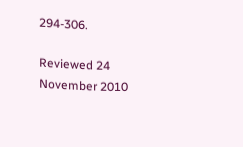294-306.

Reviewed 24 November 2010